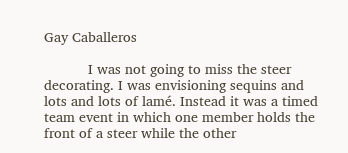Gay Caballeros

           I was not going to miss the steer decorating. I was envisioning sequins and lots and lots of lamé. Instead it was a timed team event in which one member holds the front of a steer while the other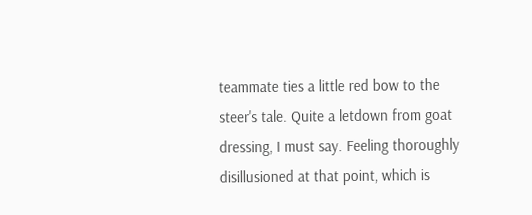teammate ties a little red bow to the steer's tale. Quite a letdown from goat dressing, I must say. Feeling thoroughly disillusioned at that point, which is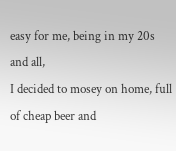easy for me, being in my 20s and all,
I decided to mosey on home, full of cheap beer and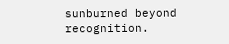sunburned beyond recognition.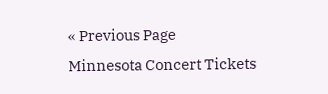« Previous Page
Minnesota Concert Tickets